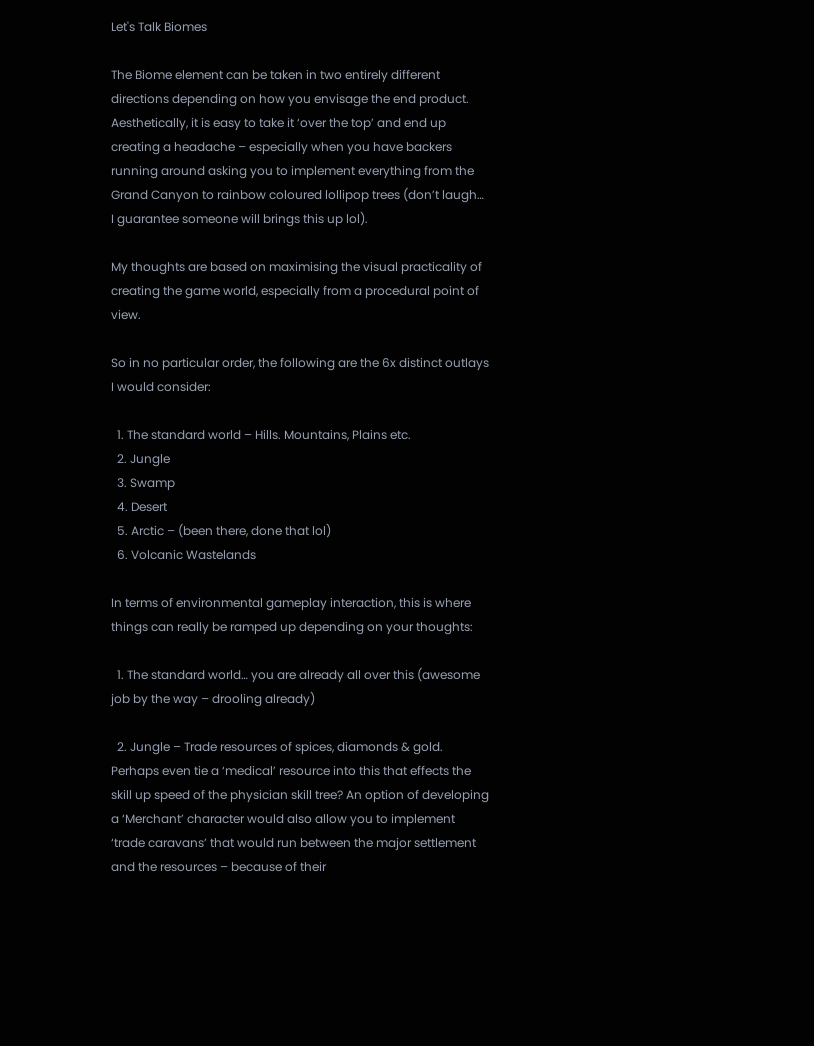Let's Talk Biomes

The Biome element can be taken in two entirely different directions depending on how you envisage the end product. Aesthetically, it is easy to take it ‘over the top’ and end up creating a headache – especially when you have backers running around asking you to implement everything from the Grand Canyon to rainbow coloured lollipop trees (don’t laugh… I guarantee someone will brings this up lol).

My thoughts are based on maximising the visual practicality of creating the game world, especially from a procedural point of view.

So in no particular order, the following are the 6x distinct outlays I would consider:

  1. The standard world – Hills. Mountains, Plains etc.
  2. Jungle
  3. Swamp
  4. Desert
  5. Arctic – (been there, done that lol)
  6. Volcanic Wastelands

In terms of environmental gameplay interaction, this is where things can really be ramped up depending on your thoughts:

  1. The standard world… you are already all over this (awesome job by the way – drooling already)

  2. Jungle – Trade resources of spices, diamonds & gold. Perhaps even tie a ‘medical’ resource into this that effects the skill up speed of the physician skill tree? An option of developing a ‘Merchant’ character would also allow you to implement ‘trade caravans’ that would run between the major settlement and the resources – because of their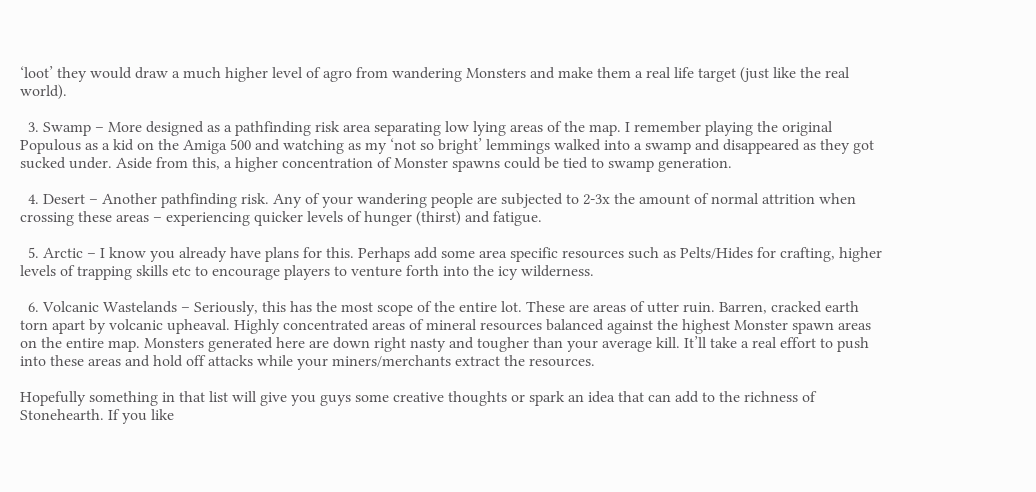‘loot’ they would draw a much higher level of agro from wandering Monsters and make them a real life target (just like the real world).

  3. Swamp – More designed as a pathfinding risk area separating low lying areas of the map. I remember playing the original Populous as a kid on the Amiga 500 and watching as my ‘not so bright’ lemmings walked into a swamp and disappeared as they got sucked under. Aside from this, a higher concentration of Monster spawns could be tied to swamp generation.

  4. Desert – Another pathfinding risk. Any of your wandering people are subjected to 2-3x the amount of normal attrition when crossing these areas – experiencing quicker levels of hunger (thirst) and fatigue.

  5. Arctic – I know you already have plans for this. Perhaps add some area specific resources such as Pelts/Hides for crafting, higher levels of trapping skills etc to encourage players to venture forth into the icy wilderness.

  6. Volcanic Wastelands – Seriously, this has the most scope of the entire lot. These are areas of utter ruin. Barren, cracked earth torn apart by volcanic upheaval. Highly concentrated areas of mineral resources balanced against the highest Monster spawn areas on the entire map. Monsters generated here are down right nasty and tougher than your average kill. It’ll take a real effort to push into these areas and hold off attacks while your miners/merchants extract the resources.

Hopefully something in that list will give you guys some creative thoughts or spark an idea that can add to the richness of Stonehearth. If you like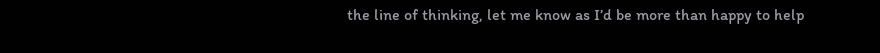the line of thinking, let me know as I’d be more than happy to help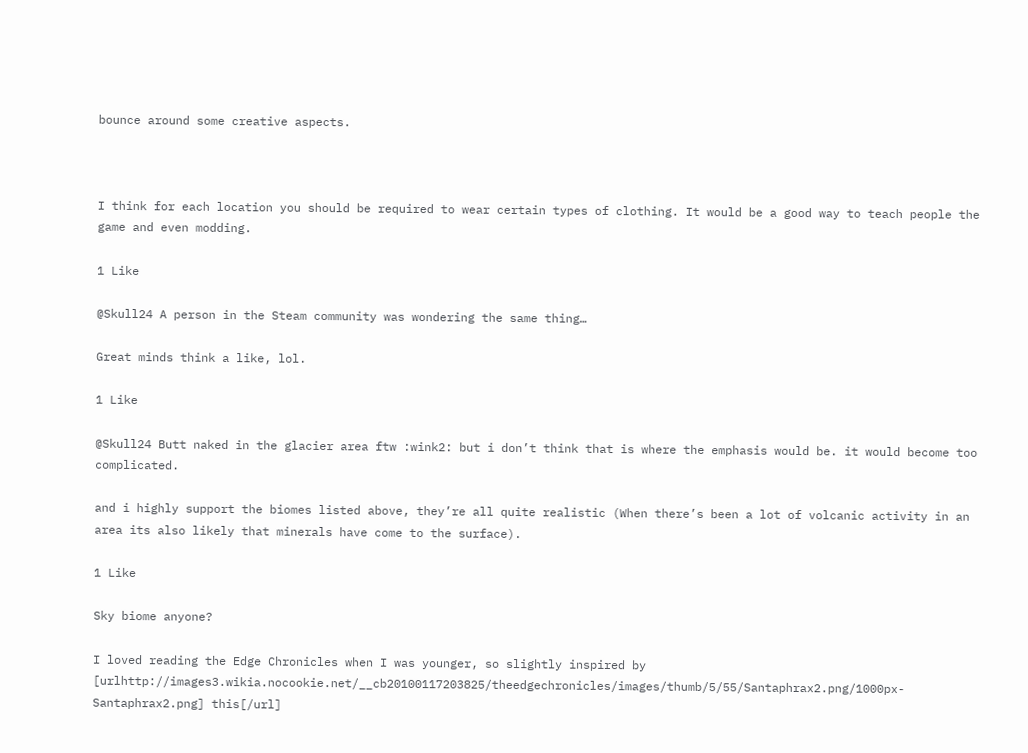bounce around some creative aspects.



I think for each location you should be required to wear certain types of clothing. It would be a good way to teach people the game and even modding.

1 Like

@Skull24 A person in the Steam community was wondering the same thing…

Great minds think a like, lol.

1 Like

@Skull24 Butt naked in the glacier area ftw :wink2: but i don’t think that is where the emphasis would be. it would become too complicated.

and i highly support the biomes listed above, they’re all quite realistic (When there’s been a lot of volcanic activity in an area its also likely that minerals have come to the surface).

1 Like

Sky biome anyone?

I loved reading the Edge Chronicles when I was younger, so slightly inspired by [urlhttp://images3.wikia.nocookie.net/__cb20100117203825/theedgechronicles/images/thumb/5/55/Santaphrax2.png/1000px-Santaphrax2.png] this[/url]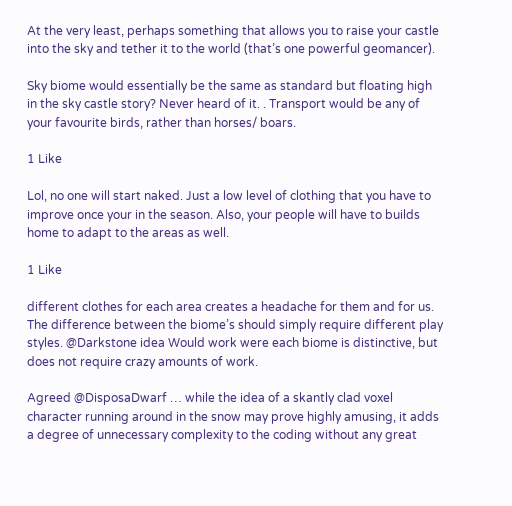At the very least, perhaps something that allows you to raise your castle into the sky and tether it to the world (that’s one powerful geomancer).

Sky biome would essentially be the same as standard but floating high in the sky castle story? Never heard of it. . Transport would be any of your favourite birds, rather than horses/ boars.

1 Like

Lol, no one will start naked. Just a low level of clothing that you have to improve once your in the season. Also, your people will have to builds home to adapt to the areas as well.

1 Like

different clothes for each area creates a headache for them and for us. The difference between the biome’s should simply require different play styles. @Darkstone idea Would work were each biome is distinctive, but does not require crazy amounts of work.

Agreed @DisposaDwarf … while the idea of a skantly clad voxel character running around in the snow may prove highly amusing, it adds a degree of unnecessary complexity to the coding without any great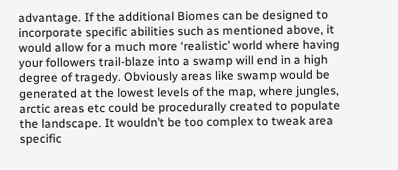advantage. If the additional Biomes can be designed to incorporate specific abilities such as mentioned above, it would allow for a much more ‘realistic’ world where having your followers trail-blaze into a swamp will end in a high degree of tragedy. Obviously areas like swamp would be generated at the lowest levels of the map, where jungles, arctic areas etc could be procedurally created to populate the landscape. It wouldn’t be too complex to tweak area specific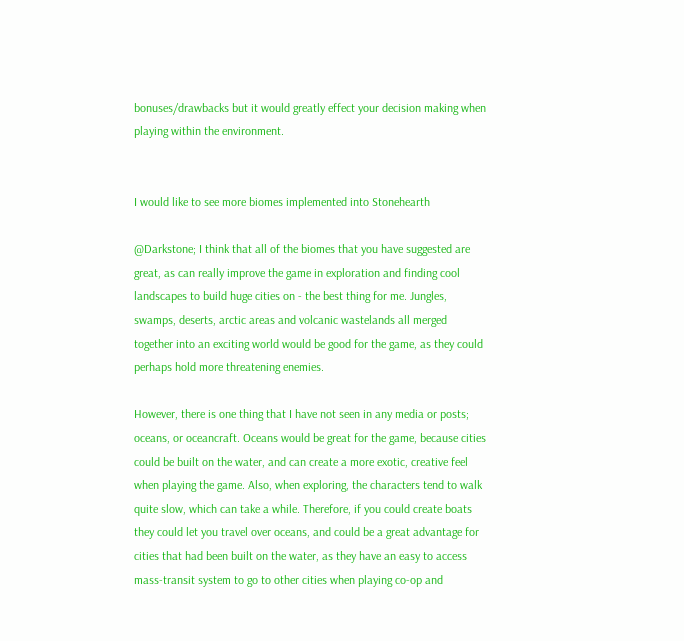bonuses/drawbacks but it would greatly effect your decision making when playing within the environment.


I would like to see more biomes implemented into Stonehearth

@Darkstone; I think that all of the biomes that you have suggested are great, as can really improve the game in exploration and finding cool landscapes to build huge cities on - the best thing for me. Jungles, swamps, deserts, arctic areas and volcanic wastelands all merged together into an exciting world would be good for the game, as they could perhaps hold more threatening enemies.

However, there is one thing that I have not seen in any media or posts; oceans, or oceancraft. Oceans would be great for the game, because cities could be built on the water, and can create a more exotic, creative feel when playing the game. Also, when exploring, the characters tend to walk quite slow, which can take a while. Therefore, if you could create boats they could let you travel over oceans, and could be a great advantage for cities that had been built on the water, as they have an easy to access mass-transit system to go to other cities when playing co-op and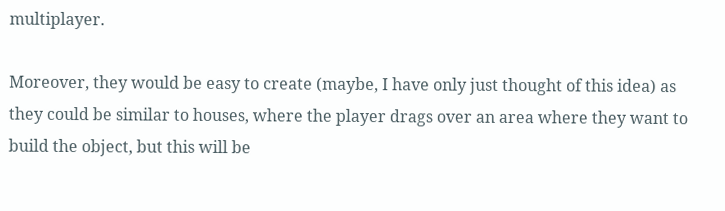multiplayer.

Moreover, they would be easy to create (maybe, I have only just thought of this idea) as they could be similar to houses, where the player drags over an area where they want to build the object, but this will be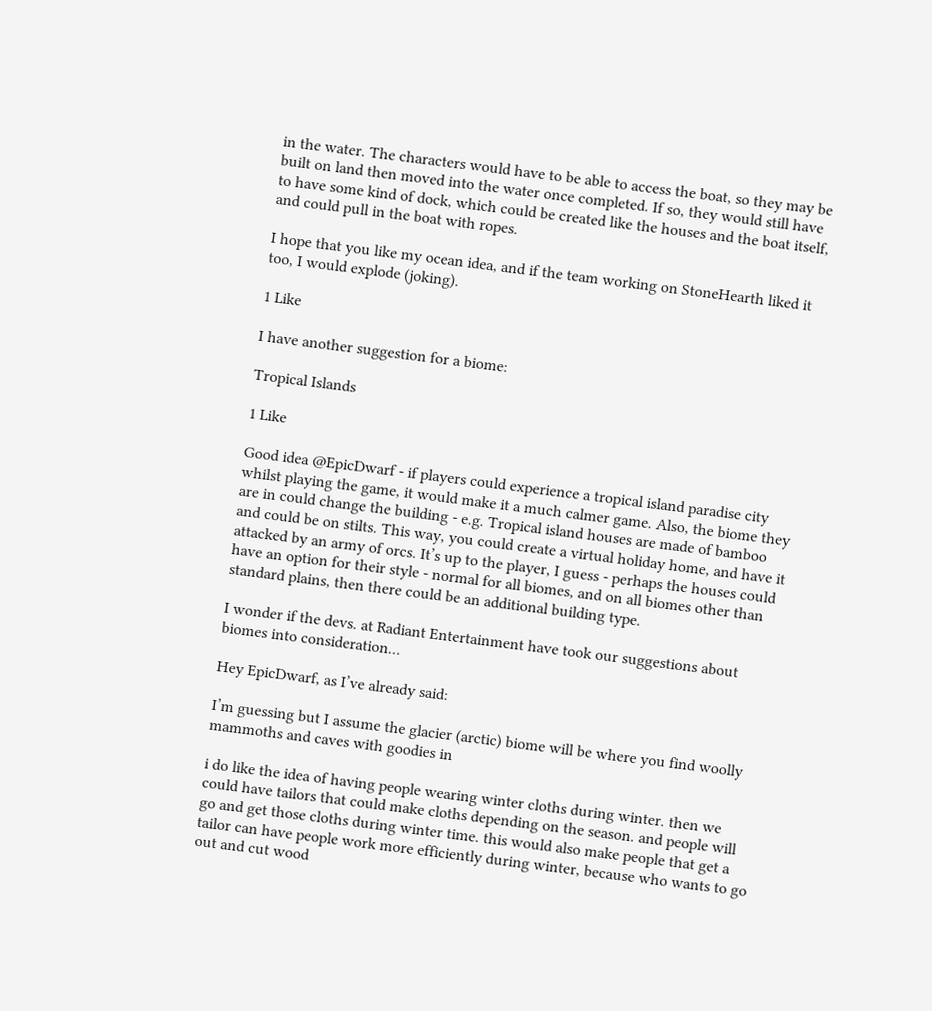in the water. The characters would have to be able to access the boat, so they may be built on land then moved into the water once completed. If so, they would still have to have some kind of dock, which could be created like the houses and the boat itself, and could pull in the boat with ropes.

I hope that you like my ocean idea, and if the team working on StoneHearth liked it too, I would explode (joking).

1 Like

I have another suggestion for a biome:

Tropical Islands

1 Like

Good idea @EpicDwarf - if players could experience a tropical island paradise city whilst playing the game, it would make it a much calmer game. Also, the biome they are in could change the building - e.g. Tropical island houses are made of bamboo and could be on stilts. This way, you could create a virtual holiday home, and have it attacked by an army of orcs. It’s up to the player, I guess - perhaps the houses could have an option for their style - normal for all biomes, and on all biomes other than standard plains, then there could be an additional building type.

I wonder if the devs. at Radiant Entertainment have took our suggestions about biomes into consideration…

Hey EpicDwarf, as I’ve already said:

I’m guessing but I assume the glacier (arctic) biome will be where you find woolly mammoths and caves with goodies in

i do like the idea of having people wearing winter cloths during winter. then we could have tailors that could make cloths depending on the season. and people will go and get those cloths during winter time. this would also make people that get a tailor can have people work more efficiently during winter, because who wants to go out and cut wood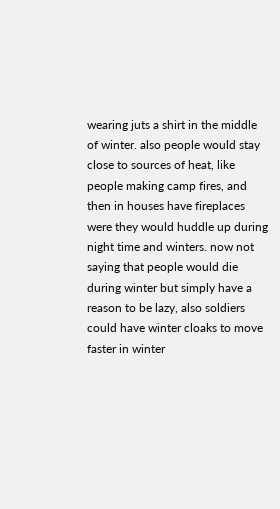wearing juts a shirt in the middle of winter. also people would stay close to sources of heat, like people making camp fires, and then in houses have fireplaces were they would huddle up during night time and winters. now not saying that people would die during winter but simply have a reason to be lazy, also soldiers could have winter cloaks to move faster in winter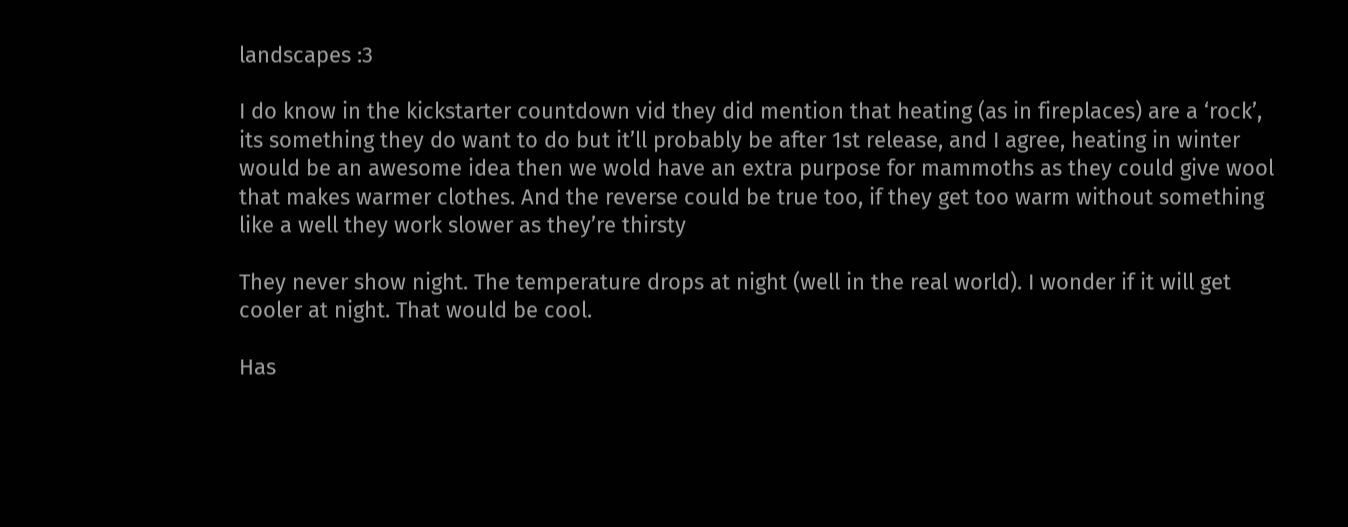landscapes :3

I do know in the kickstarter countdown vid they did mention that heating (as in fireplaces) are a ‘rock’, its something they do want to do but it’ll probably be after 1st release, and I agree, heating in winter would be an awesome idea then we wold have an extra purpose for mammoths as they could give wool that makes warmer clothes. And the reverse could be true too, if they get too warm without something like a well they work slower as they’re thirsty

They never show night. The temperature drops at night (well in the real world). I wonder if it will get cooler at night. That would be cool.

Has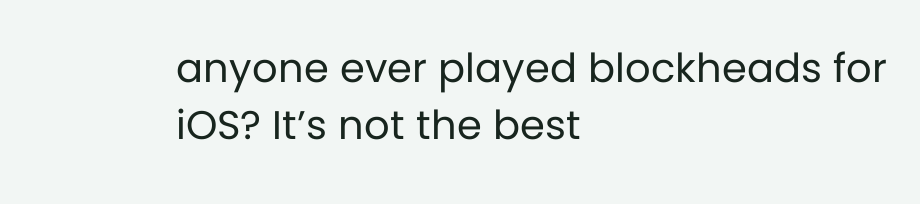anyone ever played blockheads for iOS? It’s not the best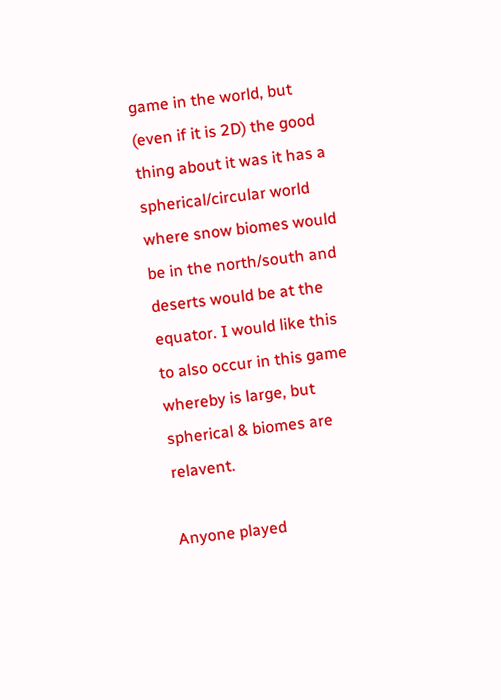game in the world, but (even if it is 2D) the good thing about it was it has a spherical/circular world where snow biomes would be in the north/south and deserts would be at the equator. I would like this to also occur in this game whereby is large, but spherical & biomes are relavent.

Anyone played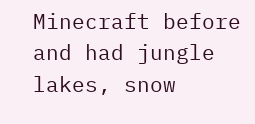Minecraft before and had jungle lakes, snow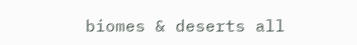biomes & deserts all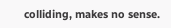colliding, makes no sense.